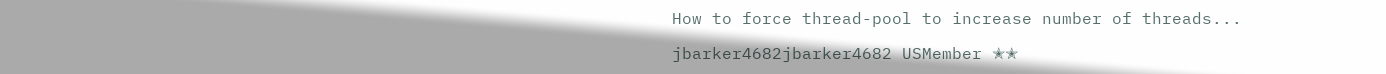How to force thread-pool to increase number of threads...

jbarker4682jbarker4682 USMember ✭✭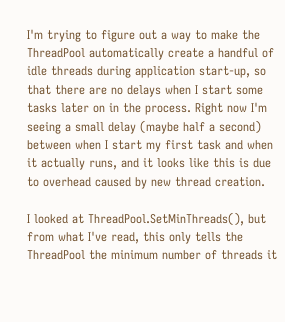I'm trying to figure out a way to make the ThreadPool automatically create a handful of idle threads during application start-up, so that there are no delays when I start some tasks later on in the process. Right now I'm seeing a small delay (maybe half a second) between when I start my first task and when it actually runs, and it looks like this is due to overhead caused by new thread creation.

I looked at ThreadPool.SetMinThreads(), but from what I've read, this only tells the ThreadPool the minimum number of threads it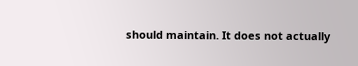should maintain. It does not actually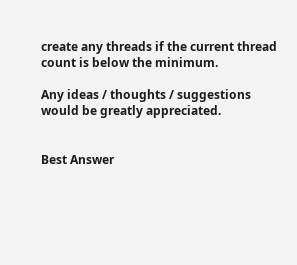create any threads if the current thread count is below the minimum.

Any ideas / thoughts / suggestions would be greatly appreciated.


Best Answer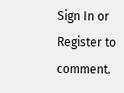Sign In or Register to comment.